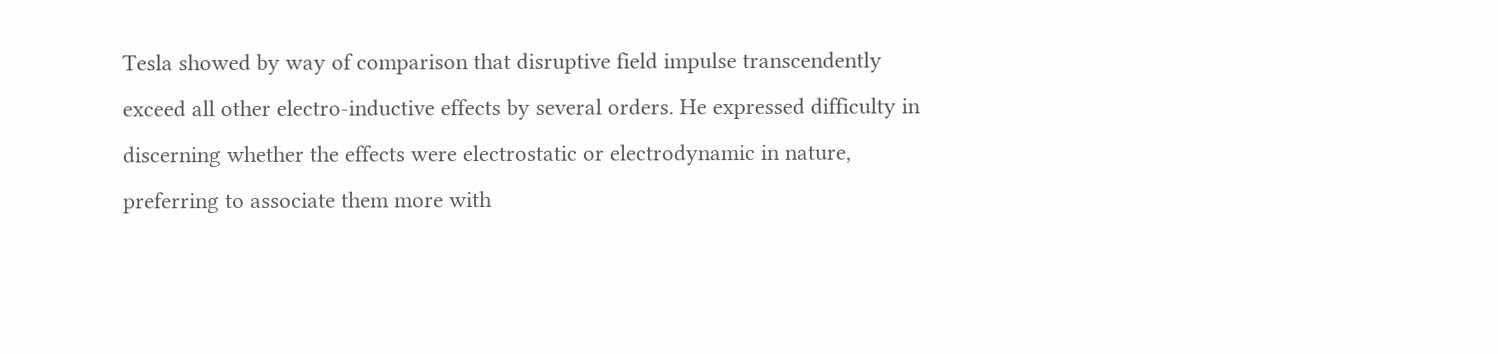Tesla showed by way of comparison that disruptive field impulse transcendently exceed all other electro-inductive effects by several orders. He expressed difficulty in discerning whether the effects were electrostatic or electrodynamic in nature, preferring to associate them more with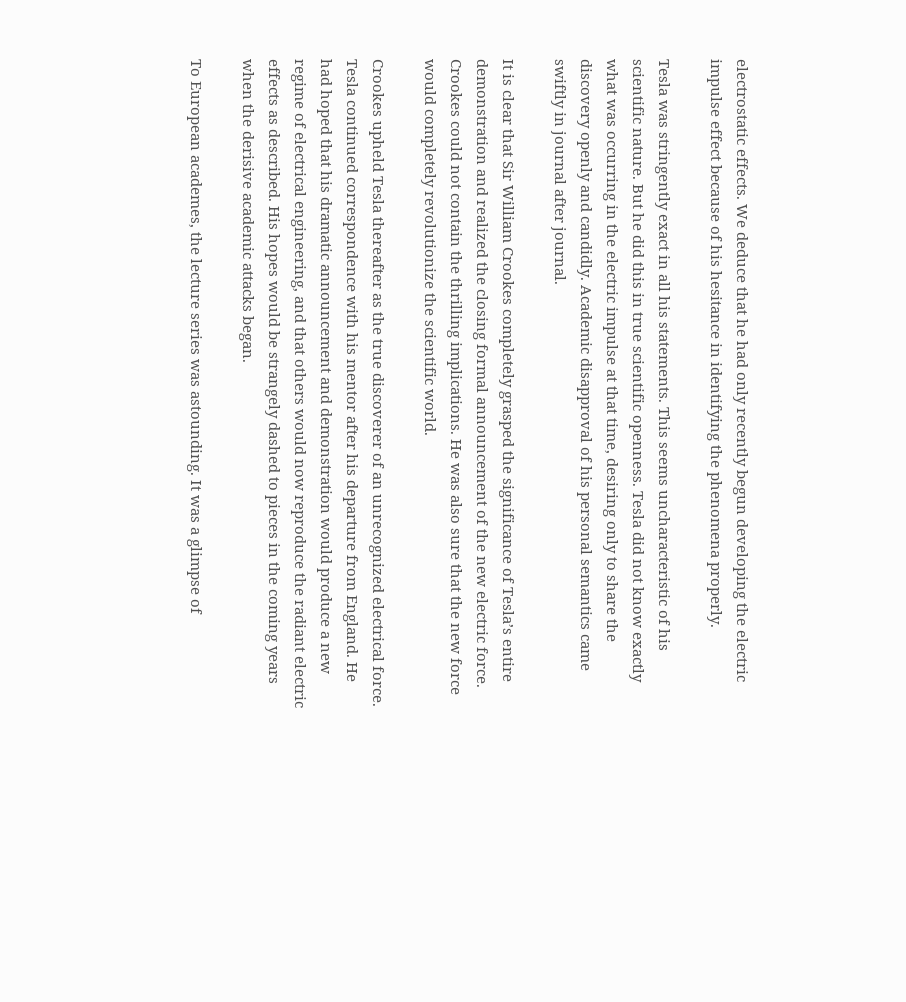electrostatic effects. We deduce that he had only recently begun developing the electric impulse effect because of his hesitance in identifying the phenomena properly.

Tesla was stringently exact in all his statements. This seems uncharacteristic of his scientific nature. But he did this in true scientific openness. Tesla did not know exactly what was occurring in the electric impulse at that time, desiring only to share the discovery openly and candidly. Academic disapproval of his personal semantics came swiftly in journal after journal.

It is clear that Sir William Crookes completely grasped the significance of Tesla’s entire demonstration and realized the closing formal announcement of the new electric force. Crookes could not contain the thrilling implications. He was also sure that the new force would completely revolutionize the scientific world.

Crookes upheld Tesla thereafter as the true discoverer of an unrecognized electrical force. Tesla continued correspondence with his mentor after his departure from England. He had hoped that his dramatic announcement and demonstration would produce a new regime of electrical engineering, and that others would now reproduce the radiant electric effects as described. His hopes would be strangely dashed to pieces in the coming years when the derisive academic attacks began.

To European academes, the lecture series was astounding. It was a glimpse of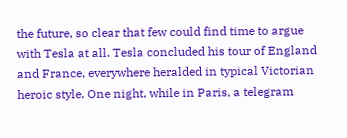the future, so clear that few could find time to argue with Tesla at all. Tesla concluded his tour of England and France, everywhere heralded in typical Victorian heroic style. One night, while in Paris, a telegram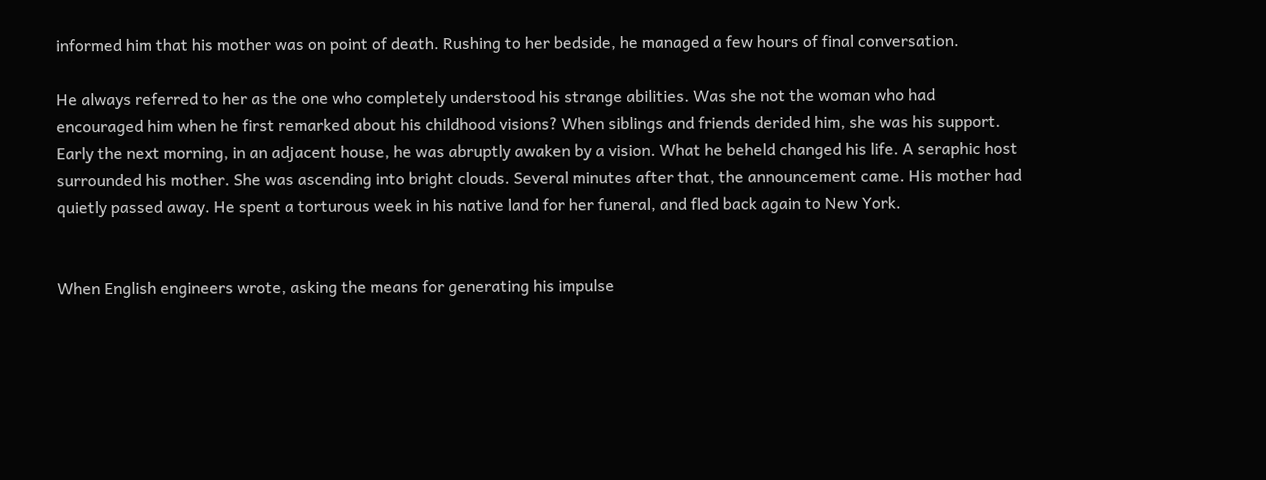informed him that his mother was on point of death. Rushing to her bedside, he managed a few hours of final conversation.

He always referred to her as the one who completely understood his strange abilities. Was she not the woman who had encouraged him when he first remarked about his childhood visions? When siblings and friends derided him, she was his support. Early the next morning, in an adjacent house, he was abruptly awaken by a vision. What he beheld changed his life. A seraphic host surrounded his mother. She was ascending into bright clouds. Several minutes after that, the announcement came. His mother had quietly passed away. He spent a torturous week in his native land for her funeral, and fled back again to New York.


When English engineers wrote, asking the means for generating his impulse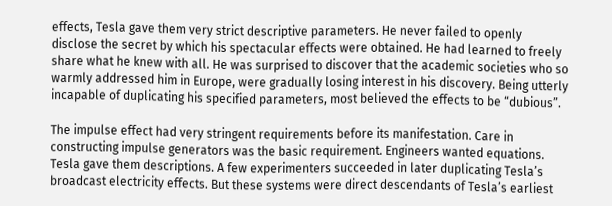effects, Tesla gave them very strict descriptive parameters. He never failed to openly disclose the secret by which his spectacular effects were obtained. He had learned to freely share what he knew with all. He was surprised to discover that the academic societies who so warmly addressed him in Europe, were gradually losing interest in his discovery. Being utterly incapable of duplicating his specified parameters, most believed the effects to be “dubious”.

The impulse effect had very stringent requirements before its manifestation. Care in constructing impulse generators was the basic requirement. Engineers wanted equations. Tesla gave them descriptions. A few experimenters succeeded in later duplicating Tesla’s broadcast electricity effects. But these systems were direct descendants of Tesla’s earliest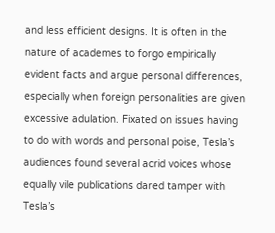and less efficient designs. It is often in the nature of academes to forgo empirically evident facts and argue personal differences, especially when foreign personalities are given excessive adulation. Fixated on issues having to do with words and personal poise, Tesla’s audiences found several acrid voices whose equally vile publications dared tamper with Tesla’s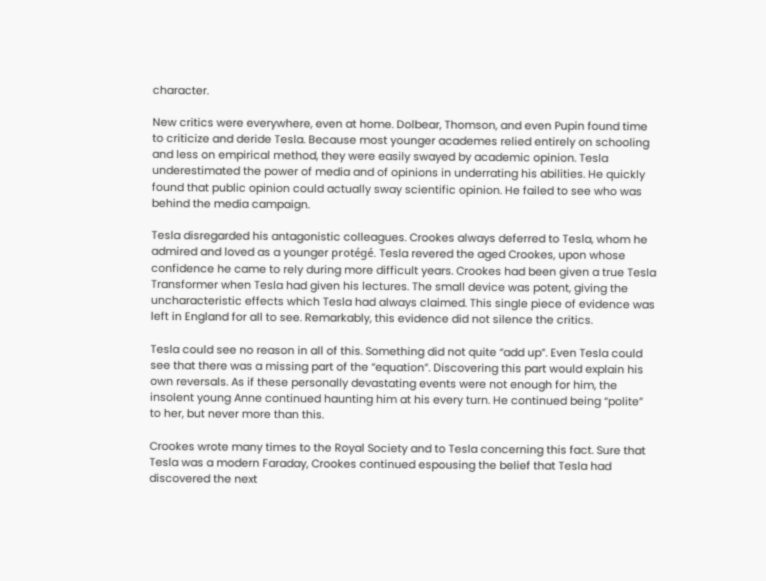character.

New critics were everywhere, even at home. Dolbear, Thomson, and even Pupin found time to criticize and deride Tesla. Because most younger academes relied entirely on schooling and less on empirical method, they were easily swayed by academic opinion. Tesla underestimated the power of media and of opinions in underrating his abilities. He quickly found that public opinion could actually sway scientific opinion. He failed to see who was behind the media campaign.

Tesla disregarded his antagonistic colleagues. Crookes always deferred to Tesla, whom he admired and loved as a younger protégé. Tesla revered the aged Crookes, upon whose confidence he came to rely during more difficult years. Crookes had been given a true Tesla Transformer when Tesla had given his lectures. The small device was potent, giving the uncharacteristic effects which Tesla had always claimed. This single piece of evidence was left in England for all to see. Remarkably, this evidence did not silence the critics.

Tesla could see no reason in all of this. Something did not quite “add up”. Even Tesla could see that there was a missing part of the “equation”. Discovering this part would explain his own reversals. As if these personally devastating events were not enough for him, the insolent young Anne continued haunting him at his every turn. He continued being “polite” to her, but never more than this.

Crookes wrote many times to the Royal Society and to Tesla concerning this fact. Sure that Tesla was a modern Faraday, Crookes continued espousing the belief that Tesla had discovered the next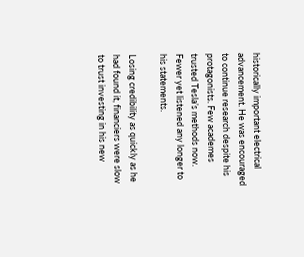historically important electrical advancement. He was encouraged to continue research despite his protagonists. Few academes trusted Tesla’s methods now. Fewer yet listened any longer to his statements.

Losing credibility as quickly as he had found it, financiers were slow to trust investing in his new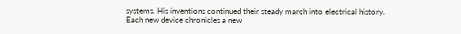systems. His inventions continued their steady march into electrical history. Each new device chronicles a new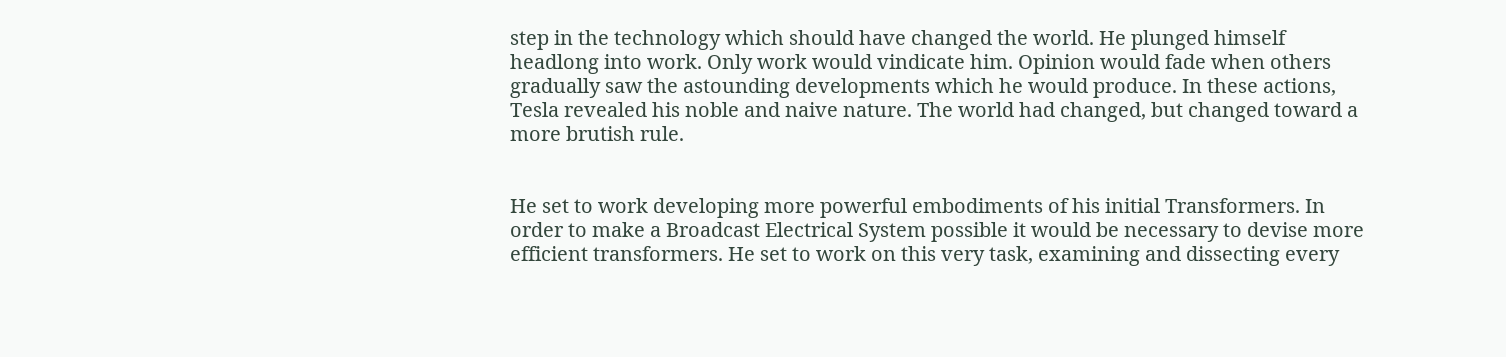step in the technology which should have changed the world. He plunged himself headlong into work. Only work would vindicate him. Opinion would fade when others gradually saw the astounding developments which he would produce. In these actions, Tesla revealed his noble and naive nature. The world had changed, but changed toward a more brutish rule.


He set to work developing more powerful embodiments of his initial Transformers. In order to make a Broadcast Electrical System possible it would be necessary to devise more efficient transformers. He set to work on this very task, examining and dissecting every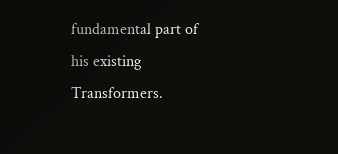fundamental part of his existing Transformers.